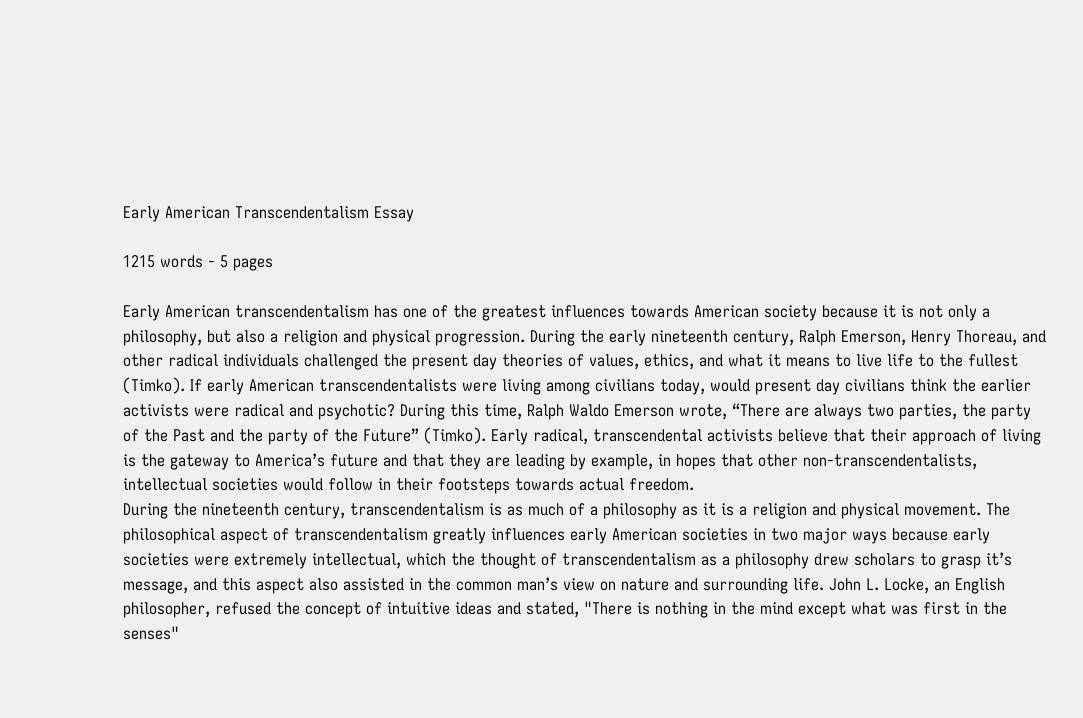Early American Transcendentalism Essay

1215 words - 5 pages

Early American transcendentalism has one of the greatest influences towards American society because it is not only a philosophy, but also a religion and physical progression. During the early nineteenth century, Ralph Emerson, Henry Thoreau, and other radical individuals challenged the present day theories of values, ethics, and what it means to live life to the fullest (Timko). If early American transcendentalists were living among civilians today, would present day civilians think the earlier activists were radical and psychotic? During this time, Ralph Waldo Emerson wrote, “There are always two parties, the party of the Past and the party of the Future” (Timko). Early radical, transcendental activists believe that their approach of living is the gateway to America’s future and that they are leading by example, in hopes that other non-transcendentalists, intellectual societies would follow in their footsteps towards actual freedom.
During the nineteenth century, transcendentalism is as much of a philosophy as it is a religion and physical movement. The philosophical aspect of transcendentalism greatly influences early American societies in two major ways because early societies were extremely intellectual, which the thought of transcendentalism as a philosophy drew scholars to grasp it’s message, and this aspect also assisted in the common man’s view on nature and surrounding life. John L. Locke, an English philosopher, refused the concept of intuitive ideas and stated, "There is nothing in the mind except what was first in the senses"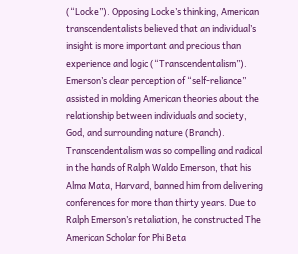(“Locke”). Opposing Locke’s thinking, American transcendentalists believed that an individual’s insight is more important and precious than experience and logic (“Transcendentalism”). Emerson’s clear perception of “self-reliance” assisted in molding American theories about the relationship between individuals and society, God, and surrounding nature (Branch). Transcendentalism was so compelling and radical in the hands of Ralph Waldo Emerson, that his Alma Mata, Harvard, banned him from delivering conferences for more than thirty years. Due to Ralph Emerson’s retaliation, he constructed The American Scholar for Phi Beta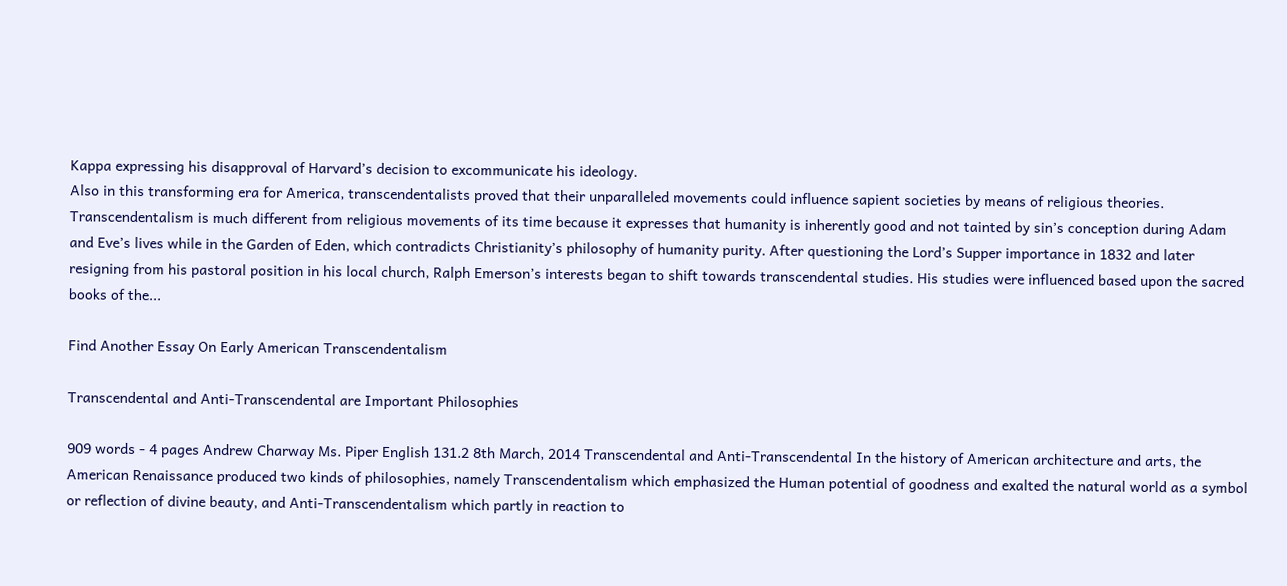Kappa expressing his disapproval of Harvard’s decision to excommunicate his ideology.
Also in this transforming era for America, transcendentalists proved that their unparalleled movements could influence sapient societies by means of religious theories. Transcendentalism is much different from religious movements of its time because it expresses that humanity is inherently good and not tainted by sin’s conception during Adam and Eve’s lives while in the Garden of Eden, which contradicts Christianity’s philosophy of humanity purity. After questioning the Lord’s Supper importance in 1832 and later resigning from his pastoral position in his local church, Ralph Emerson’s interests began to shift towards transcendental studies. His studies were influenced based upon the sacred books of the...

Find Another Essay On Early American Transcendentalism

Transcendental and Anti-Transcendental are Important Philosophies

909 words - 4 pages Andrew Charway Ms. Piper English 131.2 8th March, 2014 Transcendental and Anti-Transcendental In the history of American architecture and arts, the American Renaissance produced two kinds of philosophies, namely Transcendentalism which emphasized the Human potential of goodness and exalted the natural world as a symbol or reflection of divine beauty, and Anti-Transcendentalism which partly in reaction to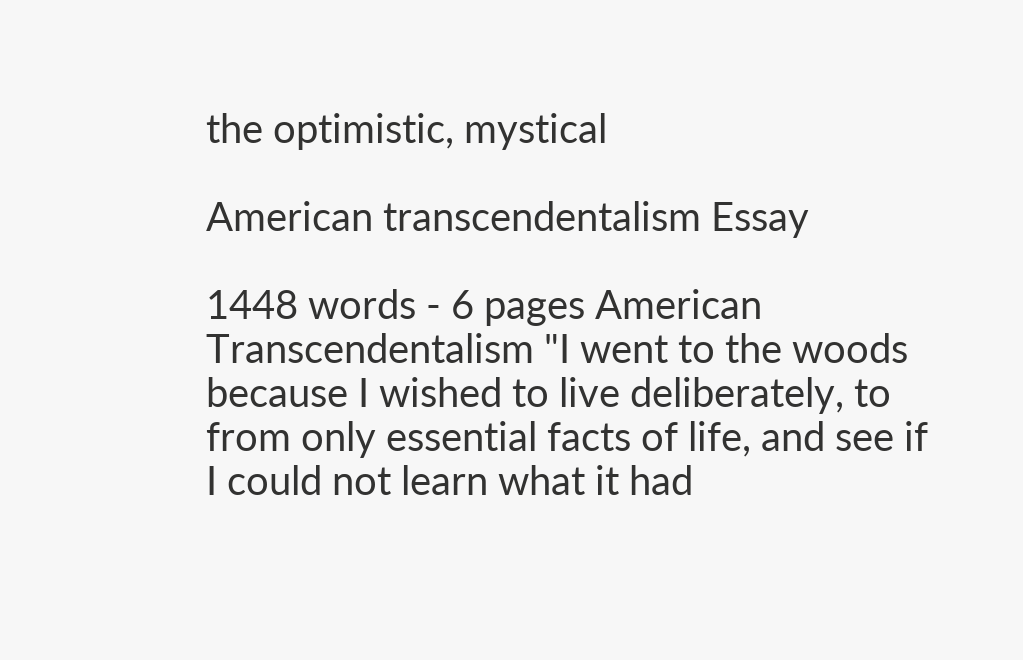the optimistic, mystical

American transcendentalism Essay

1448 words - 6 pages American Transcendentalism "I went to the woods because I wished to live deliberately, to from only essential facts of life, and see if I could not learn what it had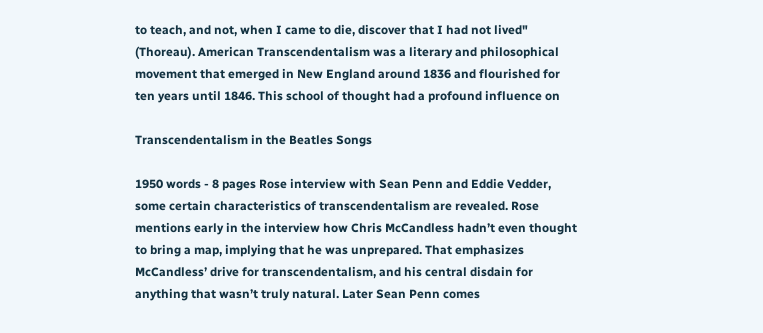to teach, and not, when I came to die, discover that I had not lived" (Thoreau). American Transcendentalism was a literary and philosophical movement that emerged in New England around 1836 and flourished for ten years until 1846. This school of thought had a profound influence on

Transcendentalism in the Beatles Songs

1950 words - 8 pages Rose interview with Sean Penn and Eddie Vedder, some certain characteristics of transcendentalism are revealed. Rose mentions early in the interview how Chris McCandless hadn’t even thought to bring a map, implying that he was unprepared. That emphasizes McCandless’ drive for transcendentalism, and his central disdain for anything that wasn’t truly natural. Later Sean Penn comes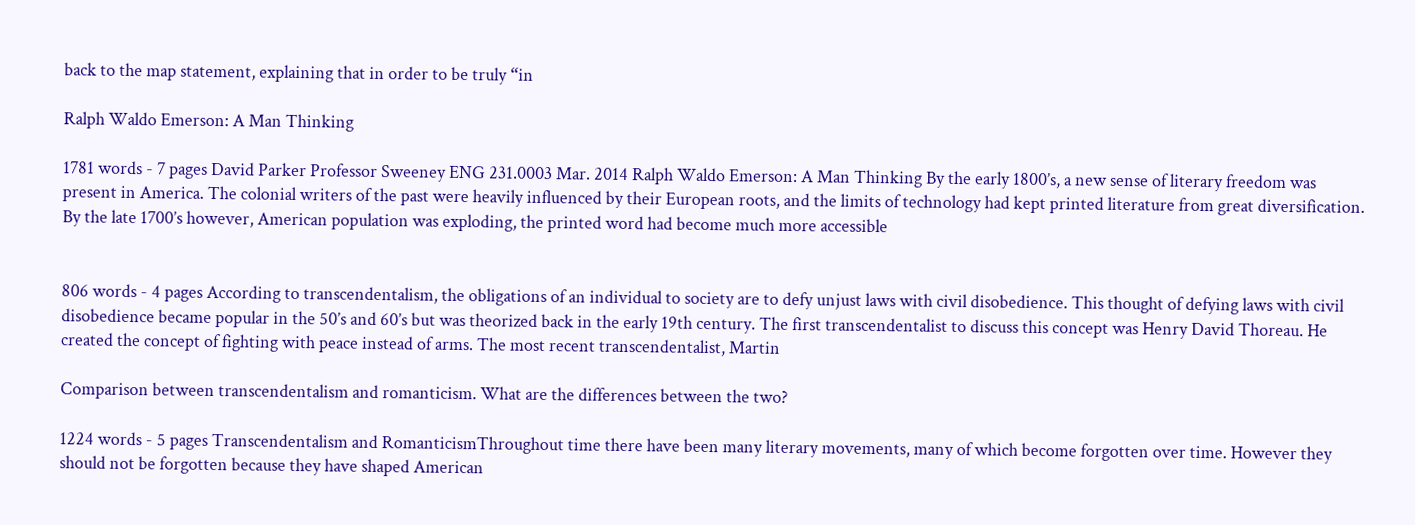back to the map statement, explaining that in order to be truly “in

Ralph Waldo Emerson: A Man Thinking

1781 words - 7 pages David Parker Professor Sweeney ENG 231.0003 Mar. 2014 Ralph Waldo Emerson: A Man Thinking By the early 1800’s, a new sense of literary freedom was present in America. The colonial writers of the past were heavily influenced by their European roots, and the limits of technology had kept printed literature from great diversification. By the late 1700’s however, American population was exploding, the printed word had become much more accessible


806 words - 4 pages According to transcendentalism, the obligations of an individual to society are to defy unjust laws with civil disobedience. This thought of defying laws with civil disobedience became popular in the 50’s and 60’s but was theorized back in the early 19th century. The first transcendentalist to discuss this concept was Henry David Thoreau. He created the concept of fighting with peace instead of arms. The most recent transcendentalist, Martin

Comparison between transcendentalism and romanticism. What are the differences between the two?

1224 words - 5 pages Transcendentalism and RomanticismThroughout time there have been many literary movements, many of which become forgotten over time. However they should not be forgotten because they have shaped American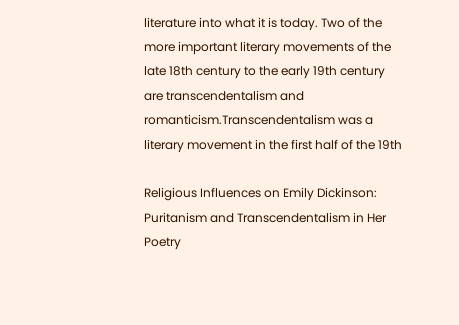literature into what it is today. Two of the more important literary movements of the late 18th century to the early 19th century are transcendentalism and romanticism.Transcendentalism was a literary movement in the first half of the 19th

Religious Influences on Emily Dickinson: Puritanism and Transcendentalism in Her Poetry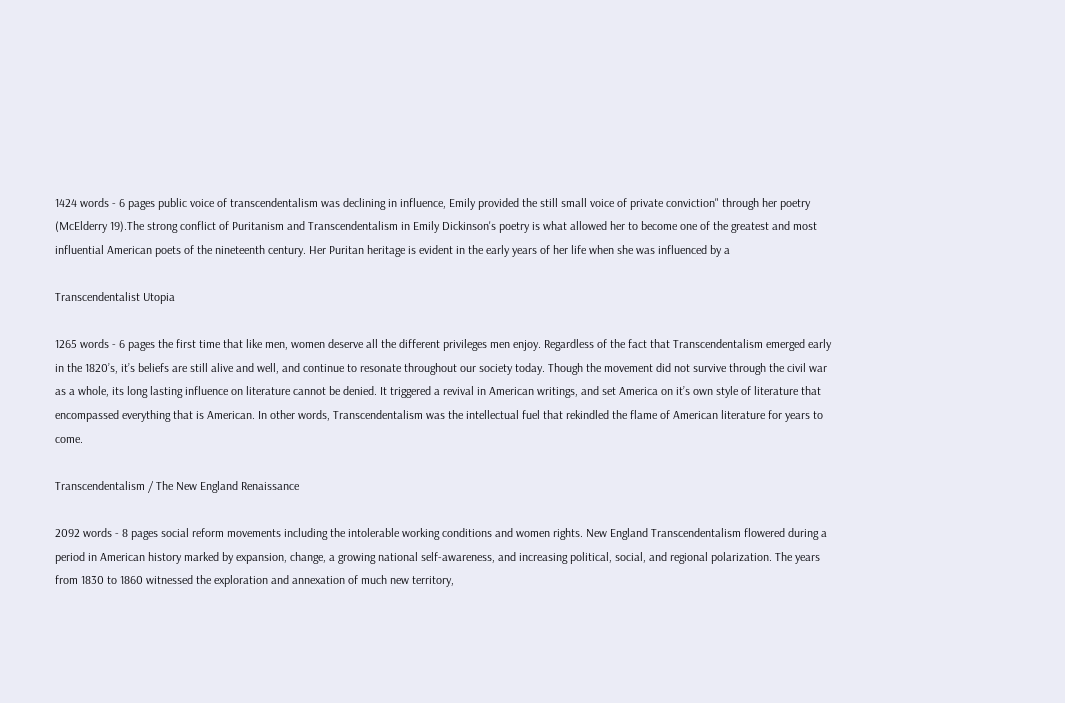1424 words - 6 pages public voice of transcendentalism was declining in influence, Emily provided the still small voice of private conviction" through her poetry (McElderry 19).The strong conflict of Puritanism and Transcendentalism in Emily Dickinson's poetry is what allowed her to become one of the greatest and most influential American poets of the nineteenth century. Her Puritan heritage is evident in the early years of her life when she was influenced by a

Transcendentalist Utopia

1265 words - 6 pages the first time that like men, women deserve all the different privileges men enjoy. Regardless of the fact that Transcendentalism emerged early in the 1820’s, it’s beliefs are still alive and well, and continue to resonate throughout our society today. Though the movement did not survive through the civil war as a whole, its long lasting influence on literature cannot be denied. It triggered a revival in American writings, and set America on it’s own style of literature that encompassed everything that is American. In other words, Transcendentalism was the intellectual fuel that rekindled the flame of American literature for years to come.

Transcendentalism / The New England Renaissance

2092 words - 8 pages social reform movements including the intolerable working conditions and women rights. New England Transcendentalism flowered during a period in American history marked by expansion, change, a growing national self-awareness, and increasing political, social, and regional polarization. The years from 1830 to 1860 witnessed the exploration and annexation of much new territory,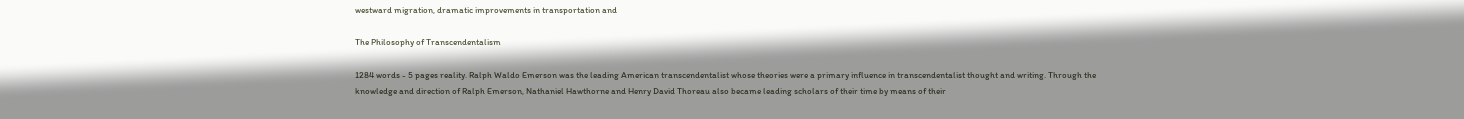westward migration, dramatic improvements in transportation and

The Philosophy of Transcendentalism

1284 words - 5 pages reality. Ralph Waldo Emerson was the leading American transcendentalist whose theories were a primary influence in transcendentalist thought and writing. Through the knowledge and direction of Ralph Emerson, Nathaniel Hawthorne and Henry David Thoreau also became leading scholars of their time by means of their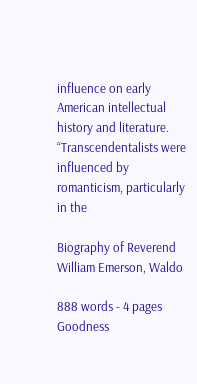influence on early American intellectual history and literature. “Transcendentalists were influenced by romanticism, particularly in the

Biography of Reverend William Emerson, Waldo

888 words - 4 pages Goodness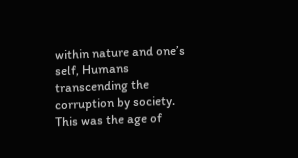within nature and one’s self, Humans transcending the corruption by society. This was the age of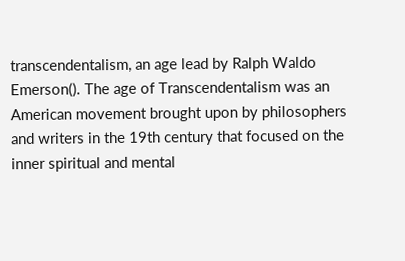transcendentalism, an age lead by Ralph Waldo Emerson(). The age of Transcendentalism was an American movement brought upon by philosophers and writers in the 19th century that focused on the inner spiritual and mental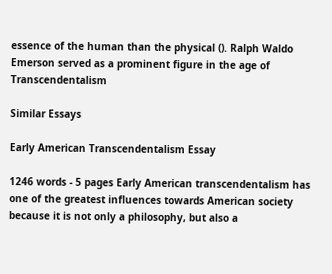essence of the human than the physical (). Ralph Waldo Emerson served as a prominent figure in the age of Transcendentalism

Similar Essays

Early American Transcendentalism Essay

1246 words - 5 pages Early American transcendentalism has one of the greatest influences towards American society because it is not only a philosophy, but also a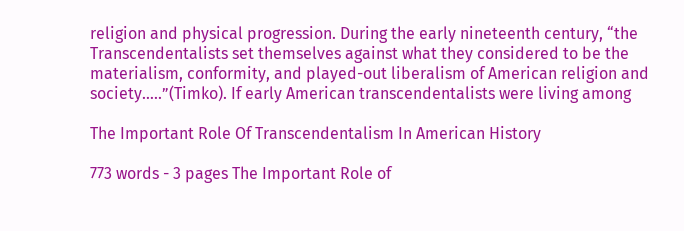religion and physical progression. During the early nineteenth century, “the Transcendentalists set themselves against what they considered to be the materialism, conformity, and played-out liberalism of American religion and society…..”(Timko). If early American transcendentalists were living among

The Important Role Of Transcendentalism In American History

773 words - 3 pages The Important Role of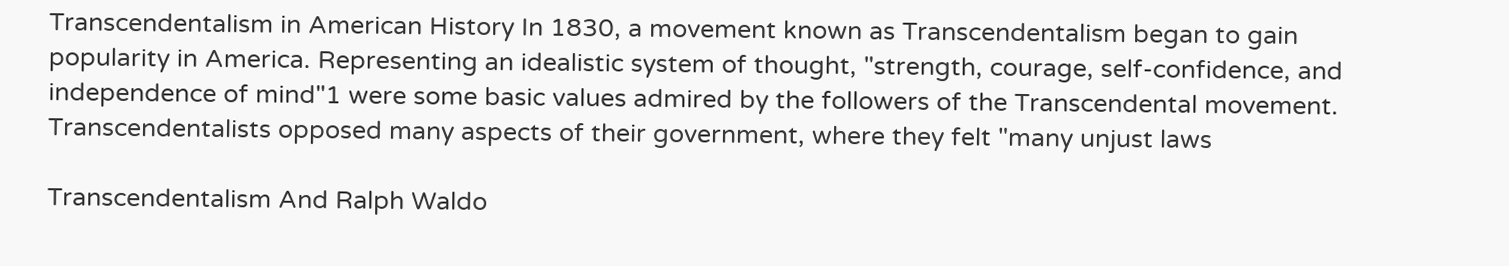Transcendentalism in American History In 1830, a movement known as Transcendentalism began to gain popularity in America. Representing an idealistic system of thought, "strength, courage, self-confidence, and independence of mind"1 were some basic values admired by the followers of the Transcendental movement. Transcendentalists opposed many aspects of their government, where they felt "many unjust laws

Transcendentalism And Ralph Waldo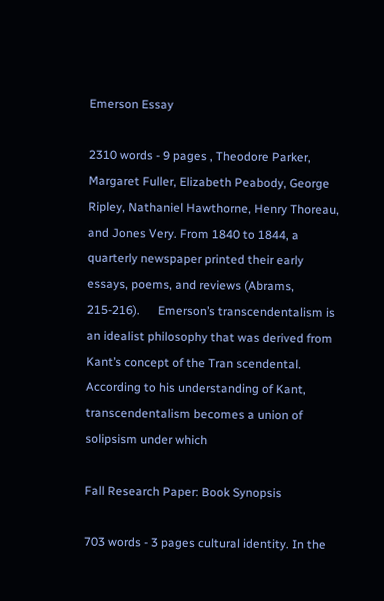Emerson Essay

2310 words - 9 pages , Theodore Parker, Margaret Fuller, Elizabeth Peabody, George Ripley, Nathaniel Hawthorne, Henry Thoreau, and Jones Very. From 1840 to 1844, a quarterly newspaper printed their early essays, poems, and reviews (Abrams, 215-216).      Emerson’s transcendentalism is an idealist philosophy that was derived from Kant’s concept of the Tran scendental. According to his understanding of Kant, transcendentalism becomes a union of solipsism under which

Fall Research Paper: Book Synopsis

703 words - 3 pages cultural identity. In the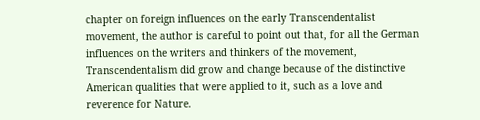chapter on foreign influences on the early Transcendentalist movement, the author is careful to point out that, for all the German influences on the writers and thinkers of the movement, Transcendentalism did grow and change because of the distinctive American qualities that were applied to it, such as a love and reverence for Nature.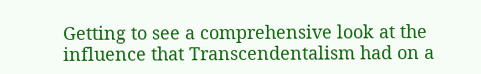Getting to see a comprehensive look at the influence that Transcendentalism had on a